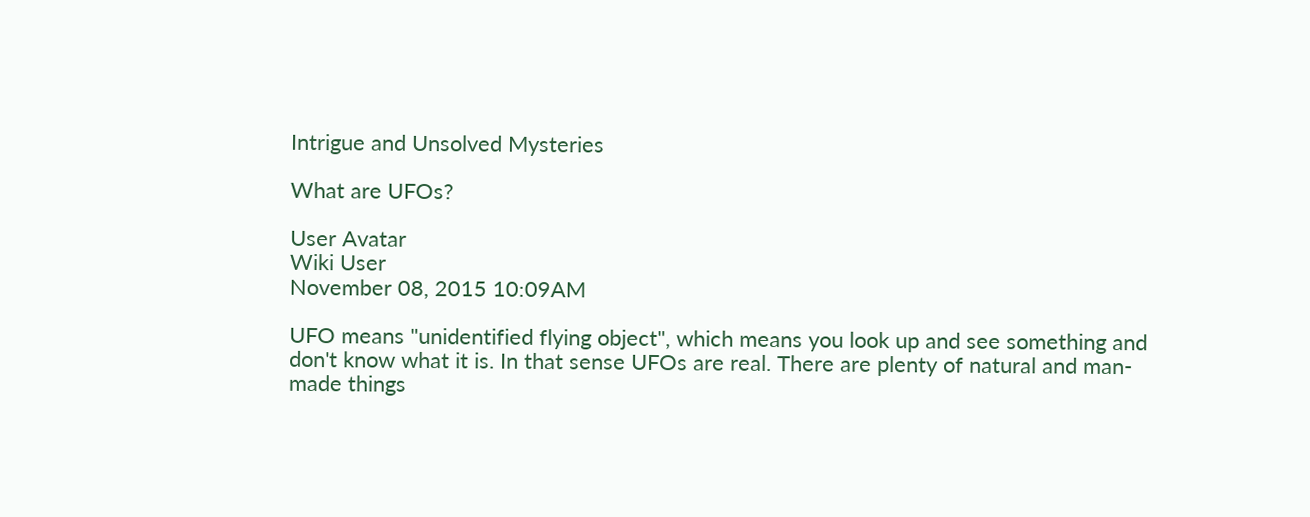Intrigue and Unsolved Mysteries

What are UFOs?

User Avatar
Wiki User
November 08, 2015 10:09AM

UFO means "unidentified flying object", which means you look up and see something and don't know what it is. In that sense UFOs are real. There are plenty of natural and man-made things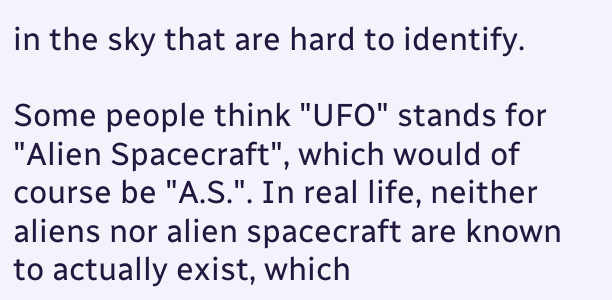in the sky that are hard to identify.

Some people think "UFO" stands for "Alien Spacecraft", which would of course be "A.S.". In real life, neither aliens nor alien spacecraft are known to actually exist, which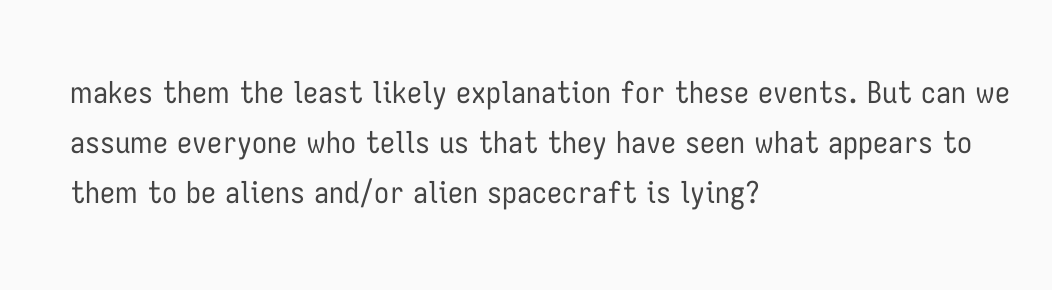makes them the least likely explanation for these events. But can we assume everyone who tells us that they have seen what appears to them to be aliens and/or alien spacecraft is lying?